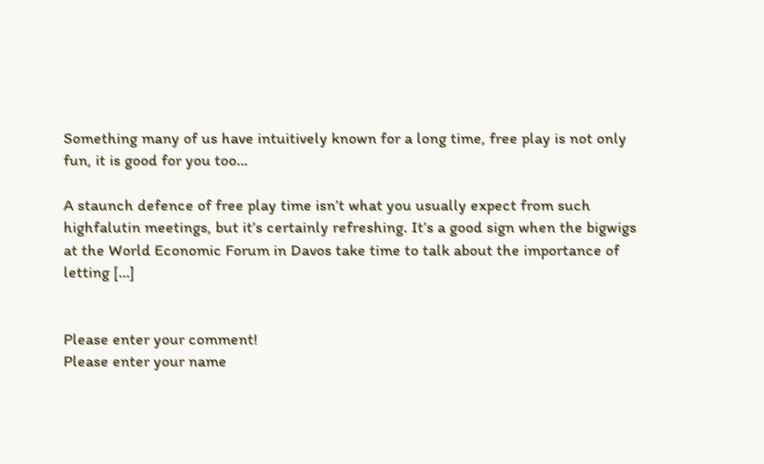Something many of us have intuitively known for a long time, free play is not only fun, it is good for you too…

A staunch defence of free play time isn’t what you usually expect from such highfalutin meetings, but it’s certainly refreshing. It’s a good sign when the bigwigs at the World Economic Forum in Davos take time to talk about the importance of letting […]


Please enter your comment!
Please enter your name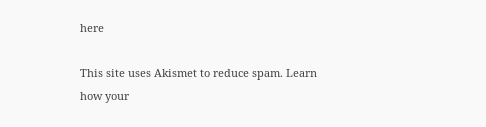here

This site uses Akismet to reduce spam. Learn how your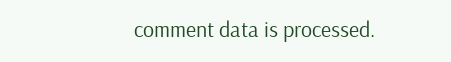comment data is processed.